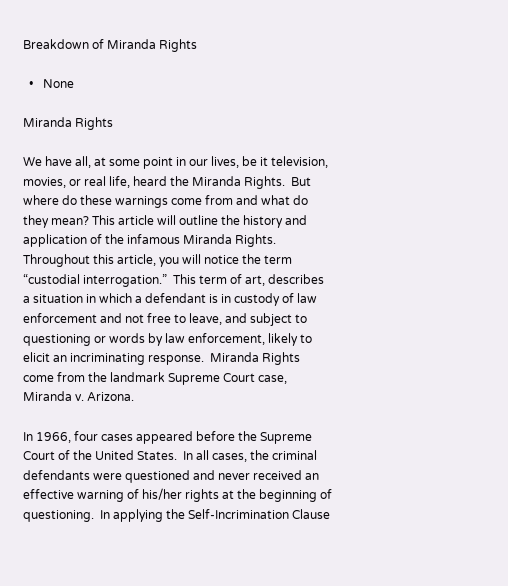Breakdown of Miranda Rights

  •   None

Miranda Rights

We have all, at some point in our lives, be it television, movies, or real life, heard the Miranda Rights.  But where do these warnings come from and what do they mean? This article will outline the history and application of the infamous Miranda Rights.  Throughout this article, you will notice the term “custodial interrogation.”  This term of art, describes a situation in which a defendant is in custody of law enforcement and not free to leave, and subject to questioning or words by law enforcement, likely to elicit an incriminating response.  Miranda Rights come from the landmark Supreme Court case, Miranda v. Arizona.

In 1966, four cases appeared before the Supreme Court of the United States.  In all cases, the criminal defendants were questioned and never received an effective warning of his/her rights at the beginning of questioning.  In applying the Self-Incrimination Clause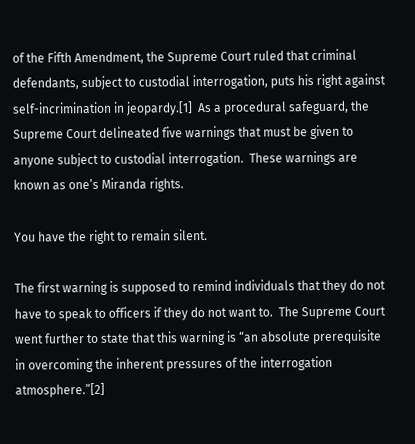of the Fifth Amendment, the Supreme Court ruled that criminal defendants, subject to custodial interrogation, puts his right against self-incrimination in jeopardy.[1]  As a procedural safeguard, the Supreme Court delineated five warnings that must be given to anyone subject to custodial interrogation.  These warnings are known as one’s Miranda rights.

You have the right to remain silent.

The first warning is supposed to remind individuals that they do not have to speak to officers if they do not want to.  The Supreme Court went further to state that this warning is “an absolute prerequisite in overcoming the inherent pressures of the interrogation atmosphere.”[2]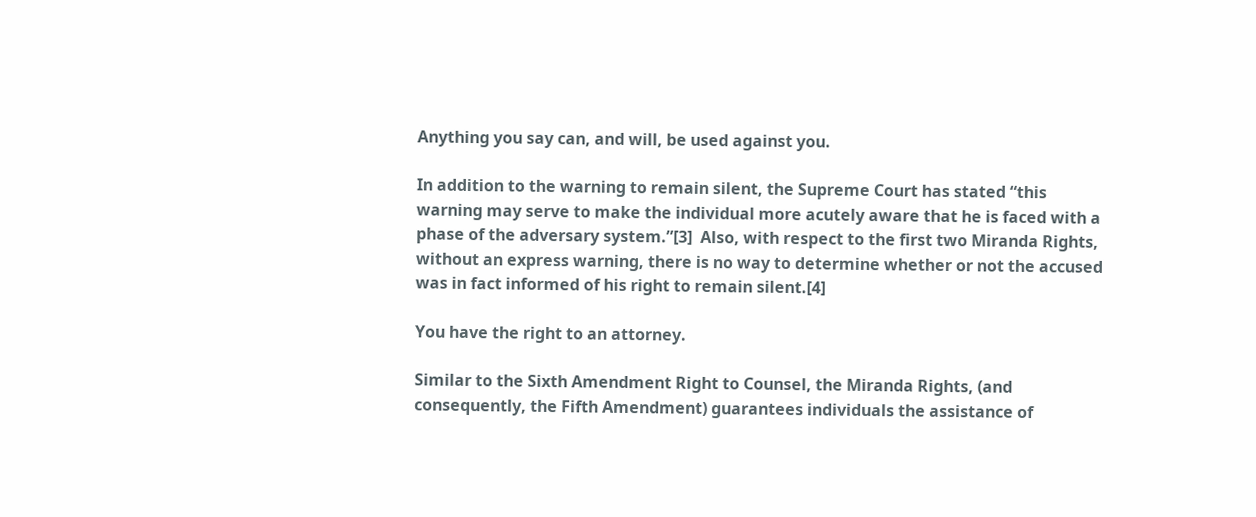Anything you say can, and will, be used against you.

In addition to the warning to remain silent, the Supreme Court has stated “this warning may serve to make the individual more acutely aware that he is faced with a phase of the adversary system.”[3]  Also, with respect to the first two Miranda Rights, without an express warning, there is no way to determine whether or not the accused was in fact informed of his right to remain silent.[4]

You have the right to an attorney.

Similar to the Sixth Amendment Right to Counsel, the Miranda Rights, (and consequently, the Fifth Amendment) guarantees individuals the assistance of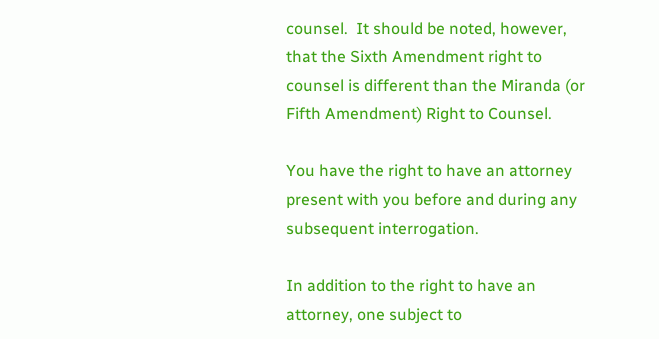counsel.  It should be noted, however, that the Sixth Amendment right to counsel is different than the Miranda (or Fifth Amendment) Right to Counsel.

You have the right to have an attorney present with you before and during any subsequent interrogation.

In addition to the right to have an attorney, one subject to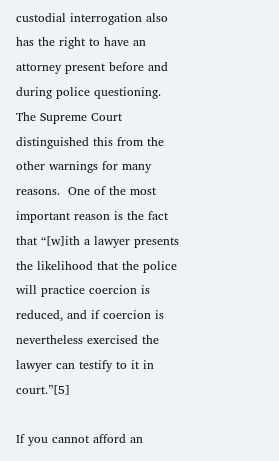custodial interrogation also has the right to have an attorney present before and during police questioning.  The Supreme Court distinguished this from the other warnings for many reasons.  One of the most important reason is the fact that “[w]ith a lawyer presents the likelihood that the police will practice coercion is reduced, and if coercion is nevertheless exercised the lawyer can testify to it in court.”[5]

If you cannot afford an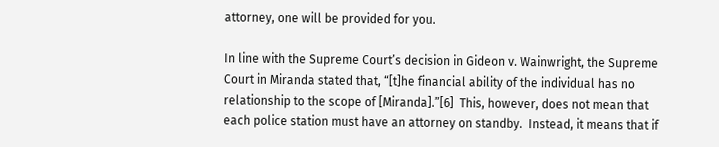attorney, one will be provided for you.

In line with the Supreme Court’s decision in Gideon v. Wainwright, the Supreme Court in Miranda stated that, “[t]he financial ability of the individual has no relationship to the scope of [Miranda].”[6]  This, however, does not mean that each police station must have an attorney on standby.  Instead, it means that if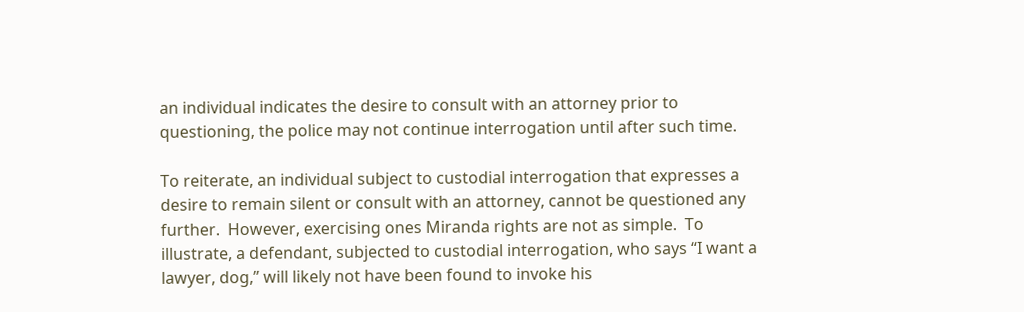an individual indicates the desire to consult with an attorney prior to questioning, the police may not continue interrogation until after such time.

To reiterate, an individual subject to custodial interrogation that expresses a desire to remain silent or consult with an attorney, cannot be questioned any further.  However, exercising ones Miranda rights are not as simple.  To illustrate, a defendant, subjected to custodial interrogation, who says “I want a lawyer, dog,” will likely not have been found to invoke his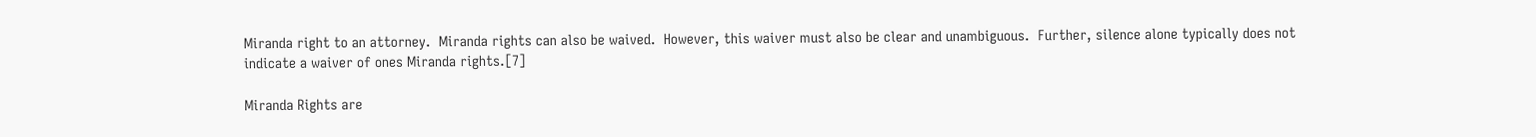Miranda right to an attorney.  Miranda rights can also be waived.  However, this waiver must also be clear and unambiguous.  Further, silence alone typically does not indicate a waiver of ones Miranda rights.[7]

Miranda Rights are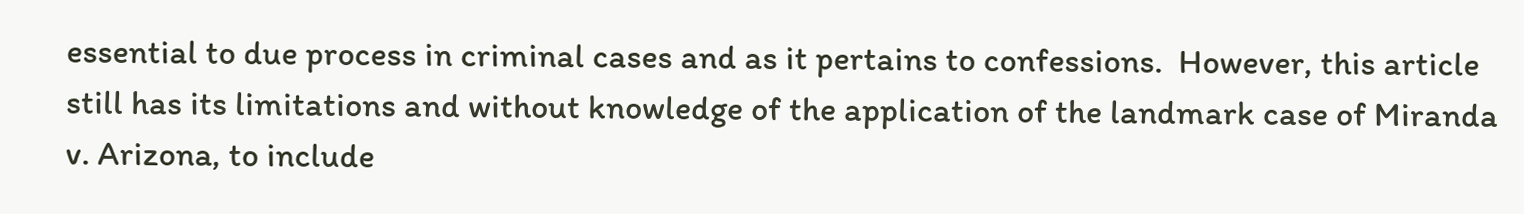essential to due process in criminal cases and as it pertains to confessions.  However, this article still has its limitations and without knowledge of the application of the landmark case of Miranda v. Arizona, to include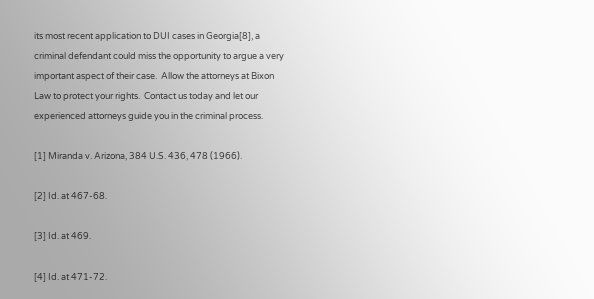its most recent application to DUI cases in Georgia[8], a criminal defendant could miss the opportunity to argue a very important aspect of their case.  Allow the attorneys at Bixon Law to protect your rights.  Contact us today and let our experienced attorneys guide you in the criminal process.

[1] Miranda v. Arizona, 384 U.S. 436, 478 (1966).

[2] Id. at 467-68.

[3] Id. at 469.

[4] Id. at 471-72.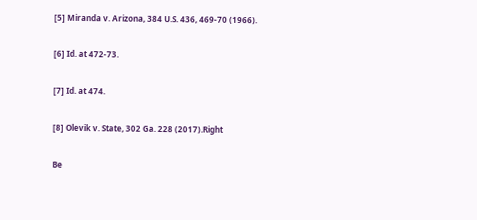[5] Miranda v. Arizona, 384 U.S. 436, 469-70 (1966).

[6] Id. at 472-73.

[7] Id. at 474.

[8] Olevik v. State, 302 Ga. 228 (2017).Right

Be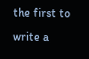the first to write a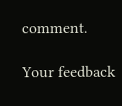comment.

Your feedback